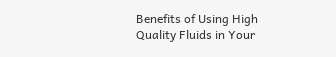Benefits of Using High Quality Fluids in Your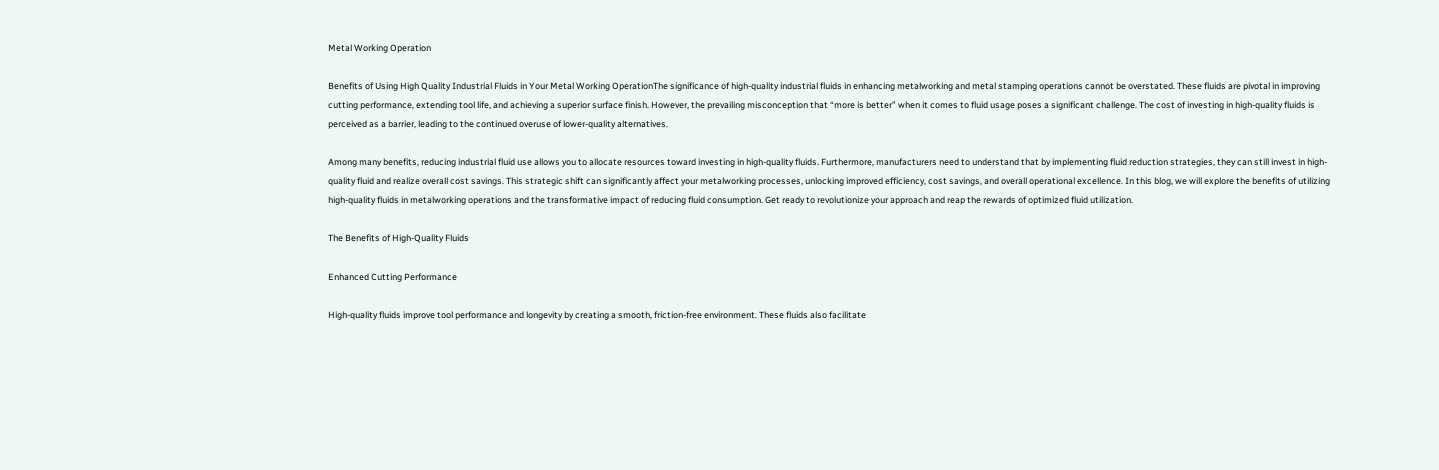Metal Working Operation

Benefits of Using High Quality Industrial Fluids in Your Metal Working OperationThe significance of high-quality industrial fluids in enhancing metalworking and metal stamping operations cannot be overstated. These fluids are pivotal in improving cutting performance, extending tool life, and achieving a superior surface finish. However, the prevailing misconception that “more is better” when it comes to fluid usage poses a significant challenge. The cost of investing in high-quality fluids is perceived as a barrier, leading to the continued overuse of lower-quality alternatives.

Among many benefits, reducing industrial fluid use allows you to allocate resources toward investing in high-quality fluids. Furthermore, manufacturers need to understand that by implementing fluid reduction strategies, they can still invest in high-quality fluid and realize overall cost savings. This strategic shift can significantly affect your metalworking processes, unlocking improved efficiency, cost savings, and overall operational excellence. In this blog, we will explore the benefits of utilizing high-quality fluids in metalworking operations and the transformative impact of reducing fluid consumption. Get ready to revolutionize your approach and reap the rewards of optimized fluid utilization.

The Benefits of High-Quality Fluids

Enhanced Cutting Performance

High-quality fluids improve tool performance and longevity by creating a smooth, friction-free environment. These fluids also facilitate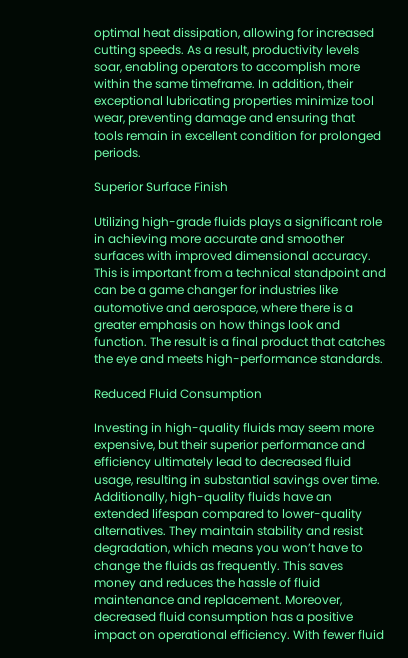optimal heat dissipation, allowing for increased cutting speeds. As a result, productivity levels soar, enabling operators to accomplish more within the same timeframe. In addition, their exceptional lubricating properties minimize tool wear, preventing damage and ensuring that tools remain in excellent condition for prolonged periods.

Superior Surface Finish

Utilizing high-grade fluids plays a significant role in achieving more accurate and smoother surfaces with improved dimensional accuracy. This is important from a technical standpoint and can be a game changer for industries like automotive and aerospace, where there is a greater emphasis on how things look and function. The result is a final product that catches the eye and meets high-performance standards.

Reduced Fluid Consumption

Investing in high-quality fluids may seem more expensive, but their superior performance and efficiency ultimately lead to decreased fluid usage, resulting in substantial savings over time. Additionally, high-quality fluids have an extended lifespan compared to lower-quality alternatives. They maintain stability and resist degradation, which means you won’t have to change the fluids as frequently. This saves money and reduces the hassle of fluid maintenance and replacement. Moreover, decreased fluid consumption has a positive impact on operational efficiency. With fewer fluid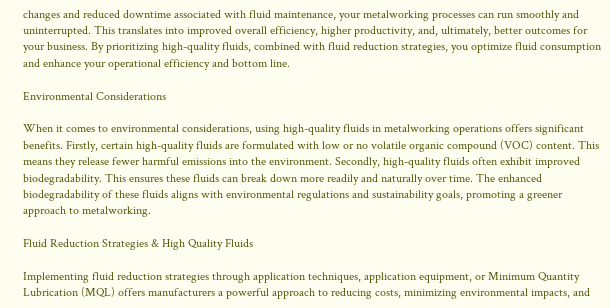changes and reduced downtime associated with fluid maintenance, your metalworking processes can run smoothly and uninterrupted. This translates into improved overall efficiency, higher productivity, and, ultimately, better outcomes for your business. By prioritizing high-quality fluids, combined with fluid reduction strategies, you optimize fluid consumption and enhance your operational efficiency and bottom line.

Environmental Considerations

When it comes to environmental considerations, using high-quality fluids in metalworking operations offers significant benefits. Firstly, certain high-quality fluids are formulated with low or no volatile organic compound (VOC) content. This means they release fewer harmful emissions into the environment. Secondly, high-quality fluids often exhibit improved biodegradability. This ensures these fluids can break down more readily and naturally over time. The enhanced biodegradability of these fluids aligns with environmental regulations and sustainability goals, promoting a greener approach to metalworking.

Fluid Reduction Strategies & High Quality Fluids

Implementing fluid reduction strategies through application techniques, application equipment, or Minimum Quantity Lubrication (MQL) offers manufacturers a powerful approach to reducing costs, minimizing environmental impacts, and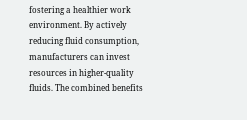fostering a healthier work environment. By actively reducing fluid consumption, manufacturers can invest resources in higher-quality fluids. The combined benefits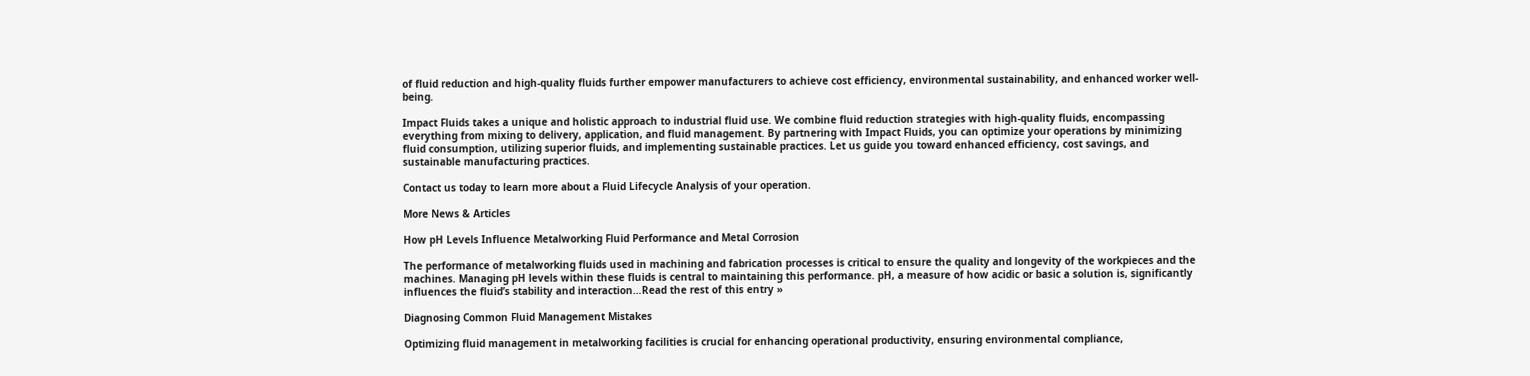of fluid reduction and high-quality fluids further empower manufacturers to achieve cost efficiency, environmental sustainability, and enhanced worker well-being.

Impact Fluids takes a unique and holistic approach to industrial fluid use. We combine fluid reduction strategies with high-quality fluids, encompassing everything from mixing to delivery, application, and fluid management. By partnering with Impact Fluids, you can optimize your operations by minimizing fluid consumption, utilizing superior fluids, and implementing sustainable practices. Let us guide you toward enhanced efficiency, cost savings, and sustainable manufacturing practices.

Contact us today to learn more about a Fluid Lifecycle Analysis of your operation.

More News & Articles

How pH Levels Influence Metalworking Fluid Performance and Metal Corrosion

The performance of metalworking fluids used in machining and fabrication processes is critical to ensure the quality and longevity of the workpieces and the machines. Managing pH levels within these fluids is central to maintaining this performance. pH, a measure of how acidic or basic a solution is, significantly influences the fluid’s stability and interaction…Read the rest of this entry »

Diagnosing Common Fluid Management Mistakes

Optimizing fluid management in metalworking facilities is crucial for enhancing operational productivity, ensuring environmental compliance,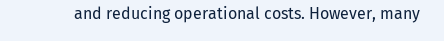and reducing operational costs. However, many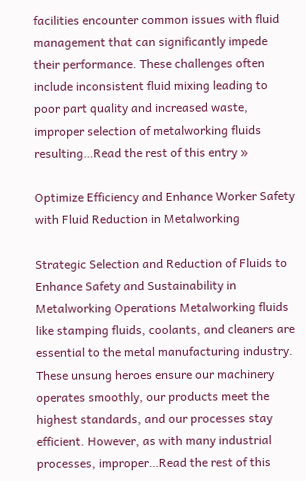facilities encounter common issues with fluid management that can significantly impede their performance. These challenges often include inconsistent fluid mixing leading to poor part quality and increased waste, improper selection of metalworking fluids resulting…Read the rest of this entry »

Optimize Efficiency and Enhance Worker Safety with Fluid Reduction in Metalworking

Strategic Selection and Reduction of Fluids to Enhance Safety and Sustainability in Metalworking Operations Metalworking fluids like stamping fluids, coolants, and cleaners are essential to the metal manufacturing industry. These unsung heroes ensure our machinery operates smoothly, our products meet the highest standards, and our processes stay efficient. However, as with many industrial processes, improper…Read the rest of this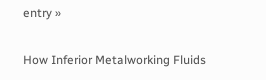entry »

How Inferior Metalworking Fluids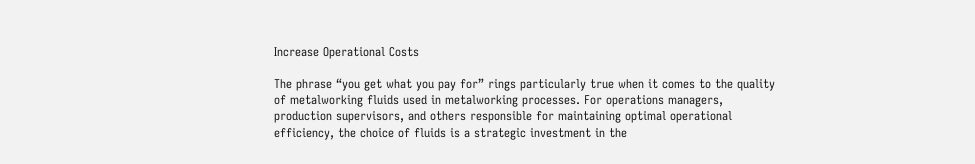Increase Operational Costs

The phrase “you get what you pay for” rings particularly true when it comes to the quality of metalworking fluids used in metalworking processes. For operations managers, production supervisors, and others responsible for maintaining optimal operational efficiency, the choice of fluids is a strategic investment in the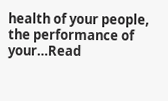health of your people, the performance of your…Read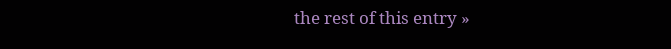the rest of this entry »